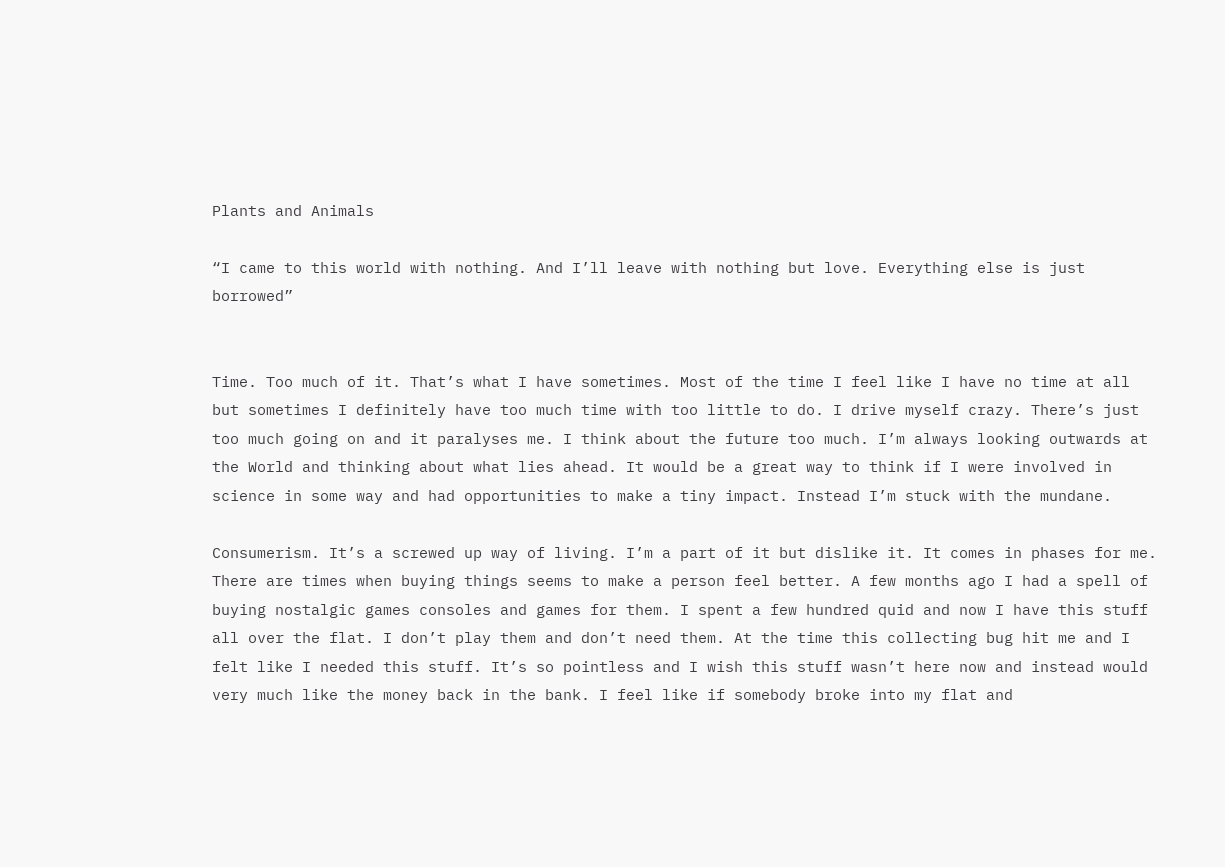Plants and Animals

“I came to this world with nothing. And I’ll leave with nothing but love. Everything else is just borrowed”


Time. Too much of it. That’s what I have sometimes. Most of the time I feel like I have no time at all but sometimes I definitely have too much time with too little to do. I drive myself crazy. There’s just too much going on and it paralyses me. I think about the future too much. I’m always looking outwards at the World and thinking about what lies ahead. It would be a great way to think if I were involved in science in some way and had opportunities to make a tiny impact. Instead I’m stuck with the mundane.

Consumerism. It’s a screwed up way of living. I’m a part of it but dislike it. It comes in phases for me. There are times when buying things seems to make a person feel better. A few months ago I had a spell of buying nostalgic games consoles and games for them. I spent a few hundred quid and now I have this stuff all over the flat. I don’t play them and don’t need them. At the time this collecting bug hit me and I felt like I needed this stuff. It’s so pointless and I wish this stuff wasn’t here now and instead would very much like the money back in the bank. I feel like if somebody broke into my flat and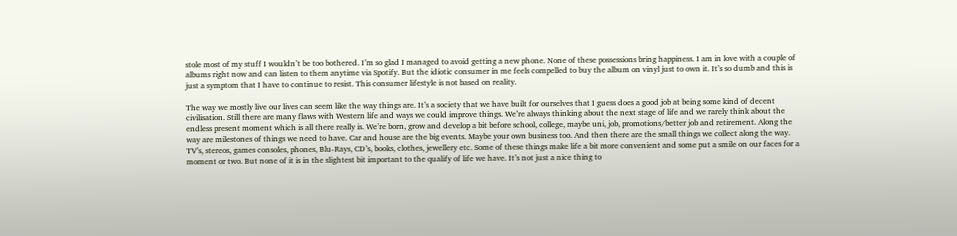stole most of my stuff I wouldn’t be too bothered. I’m so glad I managed to avoid getting a new phone. None of these possessions bring happiness. I am in love with a couple of albums right now and can listen to them anytime via Spotify. But the idiotic consumer in me feels compelled to buy the album on vinyl just to own it. It’s so dumb and this is just a symptom that I have to continue to resist. This consumer lifestyle is not based on reality.

The way we mostly live our lives can seem like the way things are. It’s a society that we have built for ourselves that I guess does a good job at being some kind of decent civilisation. Still there are many flaws with Western life and ways we could improve things. We’re always thinking about the next stage of life and we rarely think about the endless present moment which is all there really is. We’re born, grow and develop a bit before school, college, maybe uni, job, promotions/better job and retirement. Along the way are milestones of things we need to have. Car and house are the big events. Maybe your own business too. And then there are the small things we collect along the way. TV’s, stereos, games consoles, phones, Blu-Rays, CD’s, books, clothes, jewellery etc. Some of these things make life a bit more convenient and some put a smile on our faces for a moment or two. But none of it is in the slightest bit important to the qualify of life we have. It’s not just a nice thing to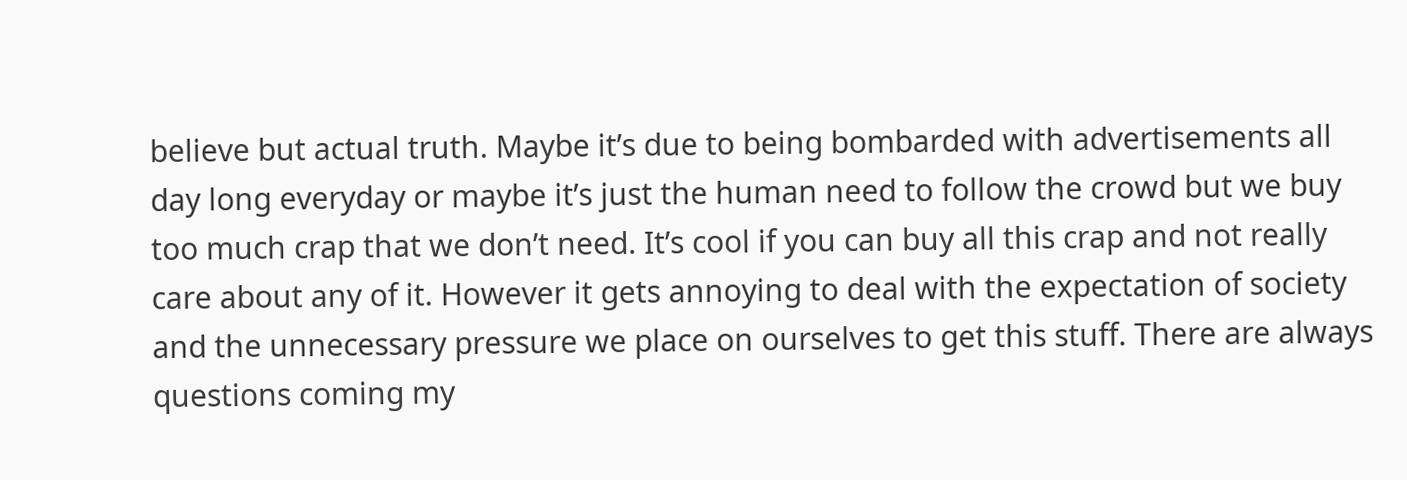believe but actual truth. Maybe it’s due to being bombarded with advertisements all day long everyday or maybe it’s just the human need to follow the crowd but we buy too much crap that we don’t need. It’s cool if you can buy all this crap and not really care about any of it. However it gets annoying to deal with the expectation of society and the unnecessary pressure we place on ourselves to get this stuff. There are always questions coming my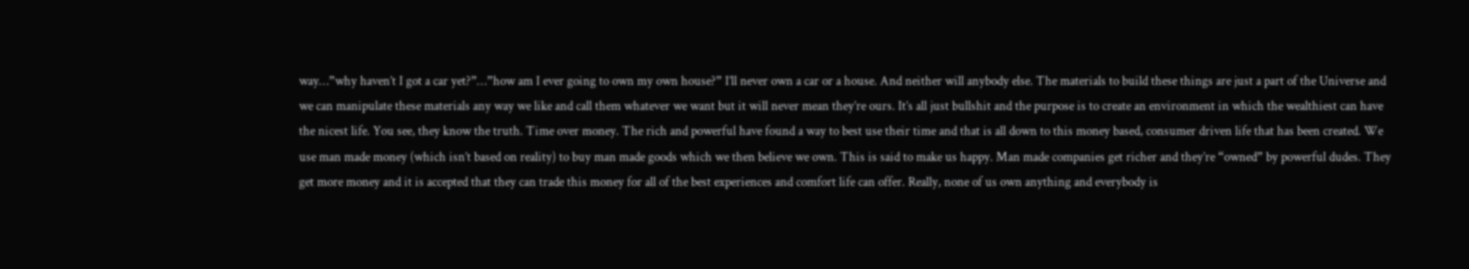way…”why haven’t I got a car yet?”…”how am I ever going to own my own house?” I’ll never own a car or a house. And neither will anybody else. The materials to build these things are just a part of the Universe and we can manipulate these materials any way we like and call them whatever we want but it will never mean they’re ours. It’s all just bullshit and the purpose is to create an environment in which the wealthiest can have the nicest life. You see, they know the truth. Time over money. The rich and powerful have found a way to best use their time and that is all down to this money based, consumer driven life that has been created. We use man made money (which isn’t based on reality) to buy man made goods which we then believe we own. This is said to make us happy. Man made companies get richer and they’re “owned” by powerful dudes. They get more money and it is accepted that they can trade this money for all of the best experiences and comfort life can offer. Really, none of us own anything and everybody is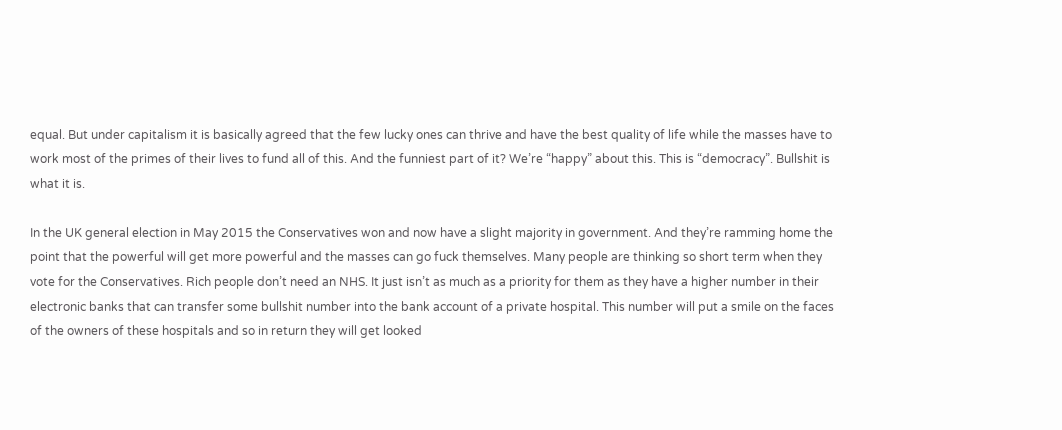equal. But under capitalism it is basically agreed that the few lucky ones can thrive and have the best quality of life while the masses have to work most of the primes of their lives to fund all of this. And the funniest part of it? We’re “happy” about this. This is “democracy”. Bullshit is what it is.

In the UK general election in May 2015 the Conservatives won and now have a slight majority in government. And they’re ramming home the point that the powerful will get more powerful and the masses can go fuck themselves. Many people are thinking so short term when they vote for the Conservatives. Rich people don’t need an NHS. It just isn’t as much as a priority for them as they have a higher number in their electronic banks that can transfer some bullshit number into the bank account of a private hospital. This number will put a smile on the faces of the owners of these hospitals and so in return they will get looked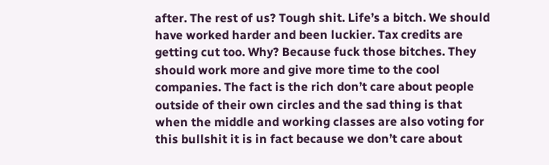after. The rest of us? Tough shit. Life’s a bitch. We should have worked harder and been luckier. Tax credits are getting cut too. Why? Because fuck those bitches. They should work more and give more time to the cool companies. The fact is the rich don’t care about people outside of their own circles and the sad thing is that when the middle and working classes are also voting for this bullshit it is in fact because we don’t care about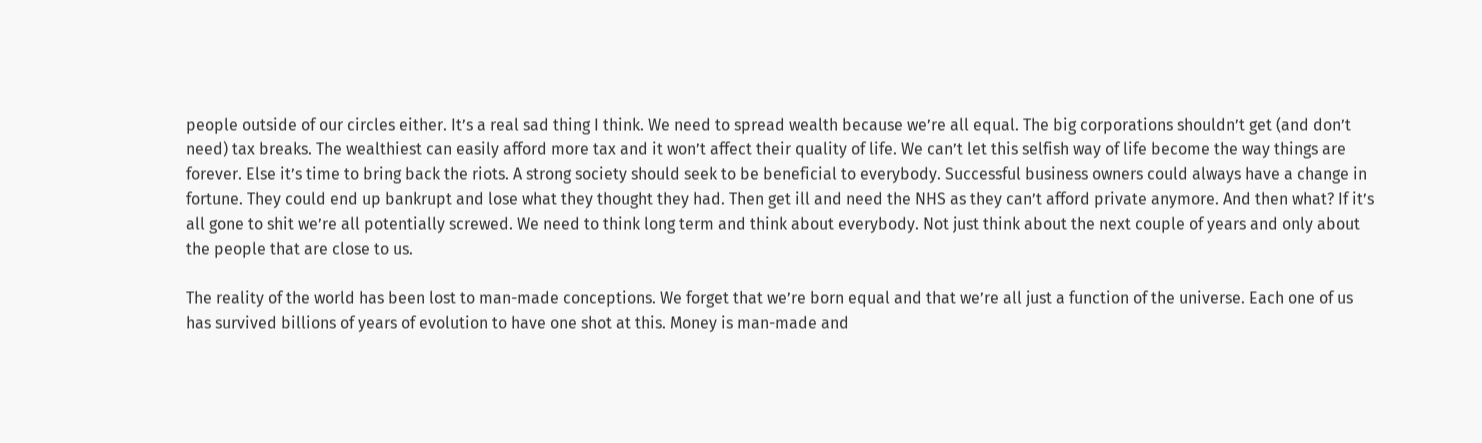people outside of our circles either. It’s a real sad thing I think. We need to spread wealth because we’re all equal. The big corporations shouldn’t get (and don’t need) tax breaks. The wealthiest can easily afford more tax and it won’t affect their quality of life. We can’t let this selfish way of life become the way things are forever. Else it’s time to bring back the riots. A strong society should seek to be beneficial to everybody. Successful business owners could always have a change in fortune. They could end up bankrupt and lose what they thought they had. Then get ill and need the NHS as they can’t afford private anymore. And then what? If it’s all gone to shit we’re all potentially screwed. We need to think long term and think about everybody. Not just think about the next couple of years and only about the people that are close to us.

The reality of the world has been lost to man-made conceptions. We forget that we’re born equal and that we’re all just a function of the universe. Each one of us has survived billions of years of evolution to have one shot at this. Money is man-made and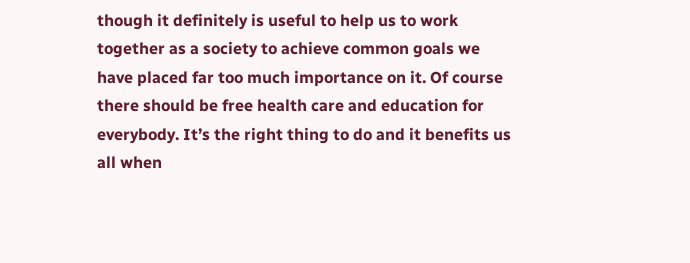though it definitely is useful to help us to work together as a society to achieve common goals we have placed far too much importance on it. Of course there should be free health care and education for everybody. It’s the right thing to do and it benefits us all when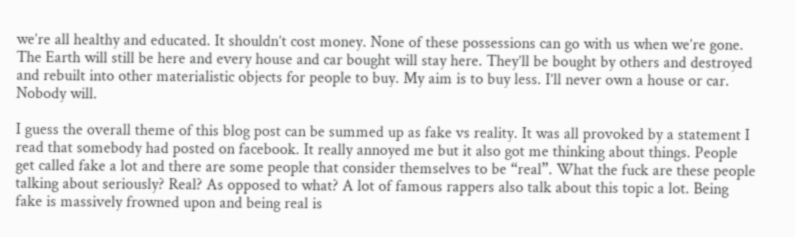we’re all healthy and educated. It shouldn’t cost money. None of these possessions can go with us when we’re gone. The Earth will still be here and every house and car bought will stay here. They’ll be bought by others and destroyed and rebuilt into other materialistic objects for people to buy. My aim is to buy less. I’ll never own a house or car. Nobody will.

I guess the overall theme of this blog post can be summed up as fake vs reality. It was all provoked by a statement I read that somebody had posted on facebook. It really annoyed me but it also got me thinking about things. People get called fake a lot and there are some people that consider themselves to be “real”. What the fuck are these people talking about seriously? Real? As opposed to what? A lot of famous rappers also talk about this topic a lot. Being fake is massively frowned upon and being real is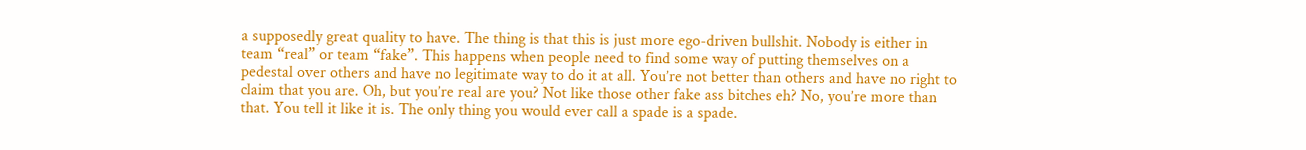a supposedly great quality to have. The thing is that this is just more ego-driven bullshit. Nobody is either in team “real” or team “fake”. This happens when people need to find some way of putting themselves on a pedestal over others and have no legitimate way to do it at all. You’re not better than others and have no right to claim that you are. Oh, but you’re real are you? Not like those other fake ass bitches eh? No, you’re more than that. You tell it like it is. The only thing you would ever call a spade is a spade.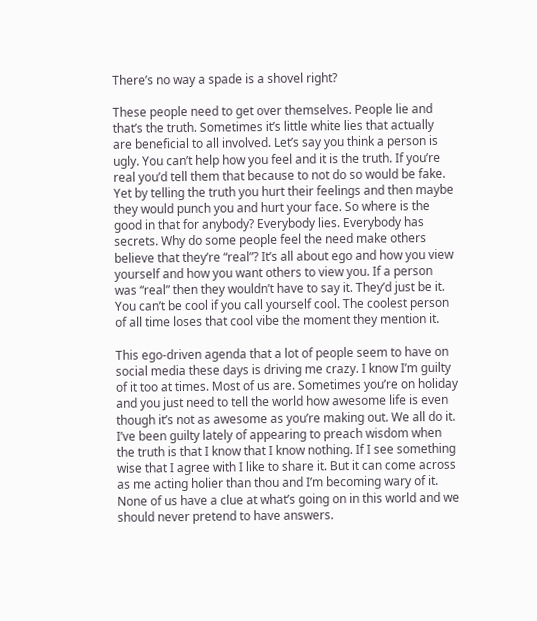There’s no way a spade is a shovel right?

These people need to get over themselves. People lie and that’s the truth. Sometimes it’s little white lies that actually are beneficial to all involved. Let’s say you think a person is ugly. You can’t help how you feel and it is the truth. If you’re real you’d tell them that because to not do so would be fake. Yet by telling the truth you hurt their feelings and then maybe they would punch you and hurt your face. So where is the good in that for anybody? Everybody lies. Everybody has secrets. Why do some people feel the need make others believe that they’re “real”? It’s all about ego and how you view yourself and how you want others to view you. If a person was “real” then they wouldn’t have to say it. They’d just be it. You can’t be cool if you call yourself cool. The coolest person of all time loses that cool vibe the moment they mention it.

This ego-driven agenda that a lot of people seem to have on social media these days is driving me crazy. I know I’m guilty of it too at times. Most of us are. Sometimes you’re on holiday and you just need to tell the world how awesome life is even though it’s not as awesome as you’re making out. We all do it. I’ve been guilty lately of appearing to preach wisdom when the truth is that I know that I know nothing. If I see something wise that I agree with I like to share it. But it can come across as me acting holier than thou and I’m becoming wary of it. None of us have a clue at what’s going on in this world and we should never pretend to have answers.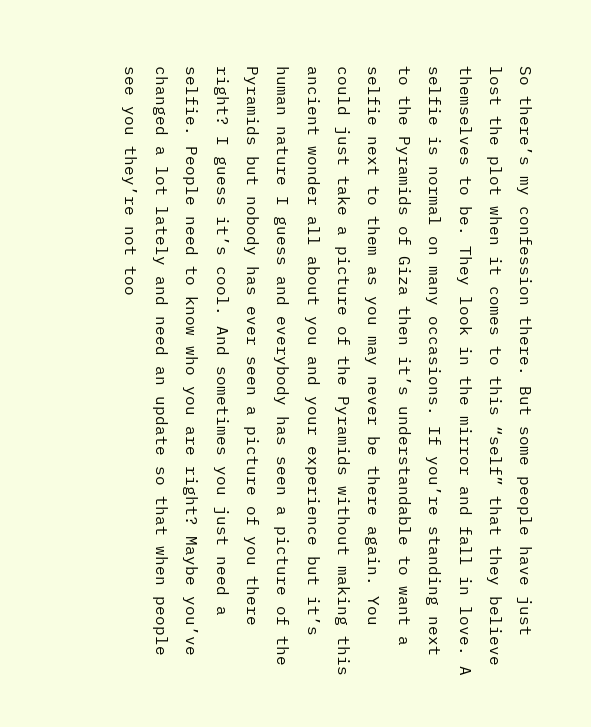So there’s my confession there. But some people have just lost the plot when it comes to this “self” that they believe themselves to be. They look in the mirror and fall in love. A selfie is normal on many occasions. If you’re standing next to the Pyramids of Giza then it’s understandable to want a selfie next to them as you may never be there again. You could just take a picture of the Pyramids without making this ancient wonder all about you and your experience but it’s human nature I guess and everybody has seen a picture of the Pyramids but nobody has ever seen a picture of you there right? I guess it’s cool. And sometimes you just need a selfie. People need to know who you are right? Maybe you’ve changed a lot lately and need an update so that when people see you they’re not too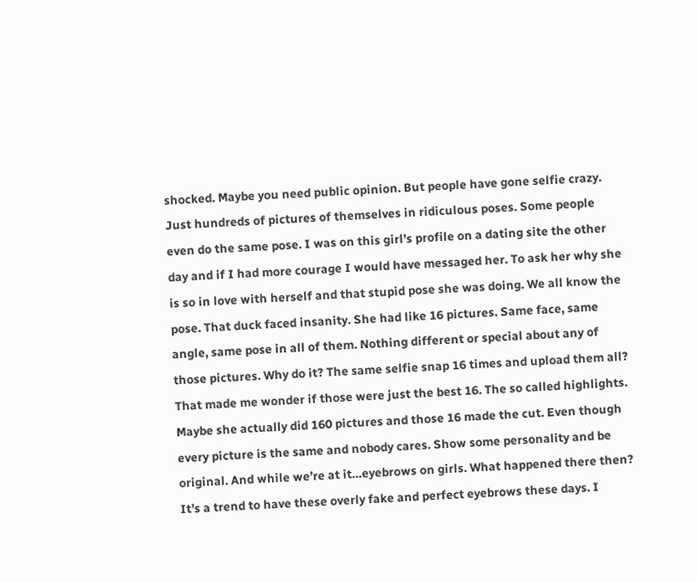shocked. Maybe you need public opinion. But people have gone selfie crazy. Just hundreds of pictures of themselves in ridiculous poses. Some people even do the same pose. I was on this girl’s profile on a dating site the other day and if I had more courage I would have messaged her. To ask her why she is so in love with herself and that stupid pose she was doing. We all know the pose. That duck faced insanity. She had like 16 pictures. Same face, same angle, same pose in all of them. Nothing different or special about any of those pictures. Why do it? The same selfie snap 16 times and upload them all? That made me wonder if those were just the best 16. The so called highlights. Maybe she actually did 160 pictures and those 16 made the cut. Even though every picture is the same and nobody cares. Show some personality and be original. And while we’re at it…eyebrows on girls. What happened there then? It’s a trend to have these overly fake and perfect eyebrows these days. I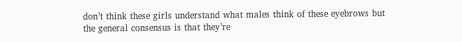don’t think these girls understand what males think of these eyebrows but the general consensus is that they’re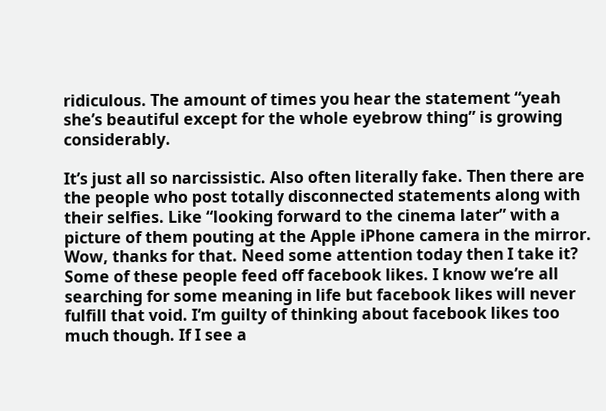ridiculous. The amount of times you hear the statement “yeah she’s beautiful except for the whole eyebrow thing” is growing considerably.

It’s just all so narcissistic. Also often literally fake. Then there are the people who post totally disconnected statements along with their selfies. Like “looking forward to the cinema later” with a picture of them pouting at the Apple iPhone camera in the mirror. Wow, thanks for that. Need some attention today then I take it? Some of these people feed off facebook likes. I know we’re all searching for some meaning in life but facebook likes will never fulfill that void. I’m guilty of thinking about facebook likes too much though. If I see a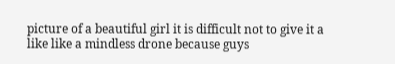picture of a beautiful girl it is difficult not to give it a like like a mindless drone because guys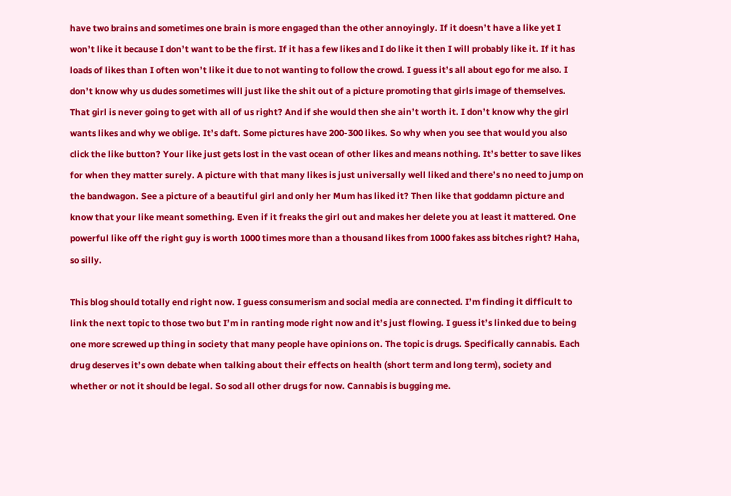have two brains and sometimes one brain is more engaged than the other annoyingly. If it doesn’t have a like yet I won’t like it because I don’t want to be the first. If it has a few likes and I do like it then I will probably like it. If it has loads of likes than I often won’t like it due to not wanting to follow the crowd. I guess it’s all about ego for me also. I don’t know why us dudes sometimes will just like the shit out of a picture promoting that girls image of themselves. That girl is never going to get with all of us right? And if she would then she ain’t worth it. I don’t know why the girl wants likes and why we oblige. It’s daft. Some pictures have 200-300 likes. So why when you see that would you also click the like button? Your like just gets lost in the vast ocean of other likes and means nothing. It’s better to save likes for when they matter surely. A picture with that many likes is just universally well liked and there’s no need to jump on the bandwagon. See a picture of a beautiful girl and only her Mum has liked it? Then like that goddamn picture and know that your like meant something. Even if it freaks the girl out and makes her delete you at least it mattered. One powerful like off the right guy is worth 1000 times more than a thousand likes from 1000 fakes ass bitches right? Haha, so silly.

This blog should totally end right now. I guess consumerism and social media are connected. I’m finding it difficult to link the next topic to those two but I’m in ranting mode right now and it’s just flowing. I guess it’s linked due to being one more screwed up thing in society that many people have opinions on. The topic is drugs. Specifically cannabis. Each drug deserves it’s own debate when talking about their effects on health (short term and long term), society and whether or not it should be legal. So sod all other drugs for now. Cannabis is bugging me.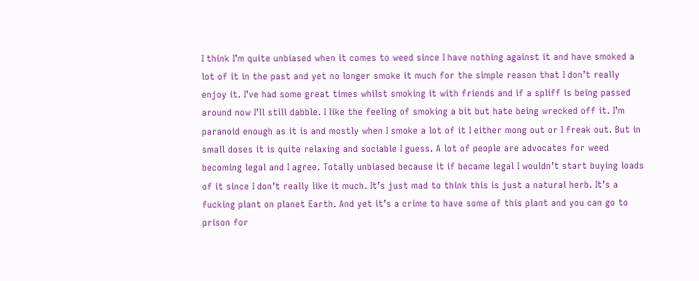I think I’m quite unbiased when it comes to weed since I have nothing against it and have smoked a lot of it in the past and yet no longer smoke it much for the simple reason that I don’t really enjoy it. I’ve had some great times whilst smoking it with friends and if a spliff is being passed around now I’ll still dabble. I like the feeling of smoking a bit but hate being wrecked off it. I’m paranoid enough as it is and mostly when I smoke a lot of it I either mong out or I freak out. But in small doses it is quite relaxing and sociable I guess. A lot of people are advocates for weed becoming legal and I agree. Totally unbiased because it if became legal I wouldn’t start buying loads of it since I don’t really like it much. It’s just mad to think this is just a natural herb. It’s a fucking plant on planet Earth. And yet it’s a crime to have some of this plant and you can go to prison for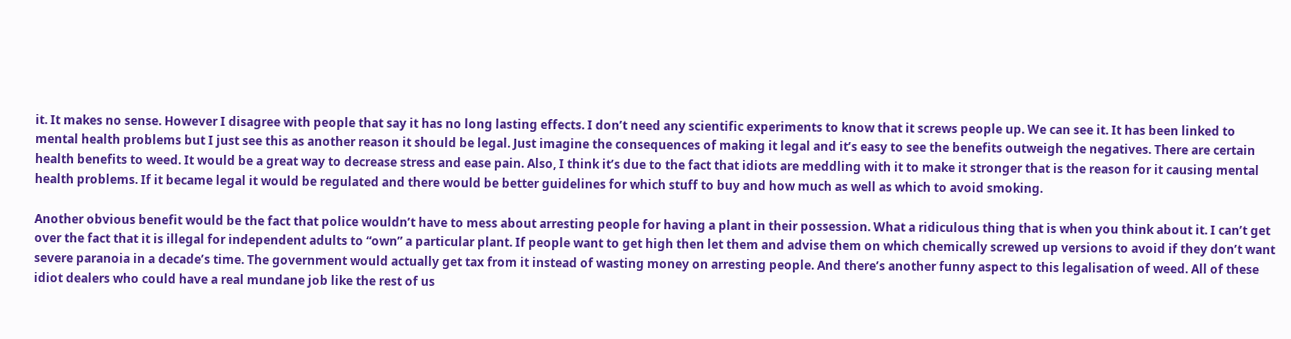it. It makes no sense. However I disagree with people that say it has no long lasting effects. I don’t need any scientific experiments to know that it screws people up. We can see it. It has been linked to mental health problems but I just see this as another reason it should be legal. Just imagine the consequences of making it legal and it’s easy to see the benefits outweigh the negatives. There are certain health benefits to weed. It would be a great way to decrease stress and ease pain. Also, I think it’s due to the fact that idiots are meddling with it to make it stronger that is the reason for it causing mental health problems. If it became legal it would be regulated and there would be better guidelines for which stuff to buy and how much as well as which to avoid smoking.

Another obvious benefit would be the fact that police wouldn’t have to mess about arresting people for having a plant in their possession. What a ridiculous thing that is when you think about it. I can’t get over the fact that it is illegal for independent adults to “own” a particular plant. If people want to get high then let them and advise them on which chemically screwed up versions to avoid if they don’t want severe paranoia in a decade’s time. The government would actually get tax from it instead of wasting money on arresting people. And there’s another funny aspect to this legalisation of weed. All of these idiot dealers who could have a real mundane job like the rest of us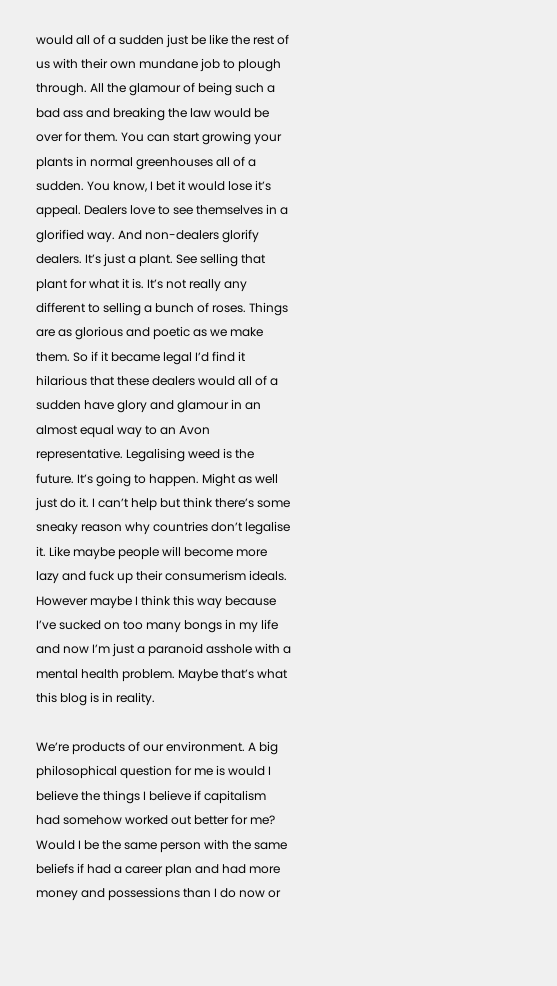would all of a sudden just be like the rest of us with their own mundane job to plough through. All the glamour of being such a bad ass and breaking the law would be over for them. You can start growing your plants in normal greenhouses all of a sudden. You know, I bet it would lose it’s appeal. Dealers love to see themselves in a glorified way. And non-dealers glorify dealers. It’s just a plant. See selling that plant for what it is. It’s not really any different to selling a bunch of roses. Things are as glorious and poetic as we make them. So if it became legal I’d find it hilarious that these dealers would all of a sudden have glory and glamour in an almost equal way to an Avon representative. Legalising weed is the future. It’s going to happen. Might as well just do it. I can’t help but think there’s some sneaky reason why countries don’t legalise it. Like maybe people will become more lazy and fuck up their consumerism ideals. However maybe I think this way because I’ve sucked on too many bongs in my life and now I’m just a paranoid asshole with a mental health problem. Maybe that’s what this blog is in reality.

We’re products of our environment. A big philosophical question for me is would I believe the things I believe if capitalism had somehow worked out better for me? Would I be the same person with the same beliefs if had a career plan and had more money and possessions than I do now or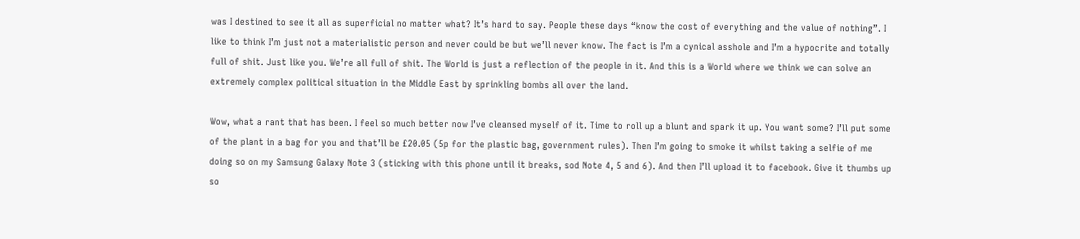was I destined to see it all as superficial no matter what? It’s hard to say. People these days “know the cost of everything and the value of nothing”. I like to think I’m just not a materialistic person and never could be but we’ll never know. The fact is I’m a cynical asshole and I’m a hypocrite and totally full of shit. Just like you. We’re all full of shit. The World is just a reflection of the people in it. And this is a World where we think we can solve an extremely complex political situation in the Middle East by sprinkling bombs all over the land.

Wow, what a rant that has been. I feel so much better now I’ve cleansed myself of it. Time to roll up a blunt and spark it up. You want some? I’ll put some of the plant in a bag for you and that’ll be £20.05 (5p for the plastic bag, government rules). Then I’m going to smoke it whilst taking a selfie of me doing so on my Samsung Galaxy Note 3 (sticking with this phone until it breaks, sod Note 4, 5 and 6). And then I’ll upload it to facebook. Give it thumbs up so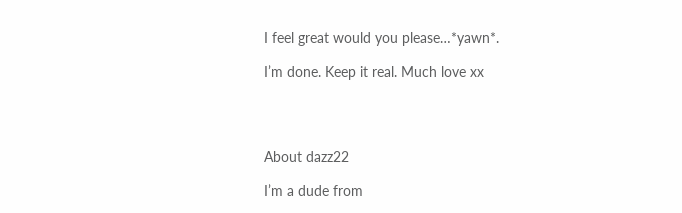I feel great would you please…*yawn*.

I’m done. Keep it real. Much love xx




About dazz22

I’m a dude from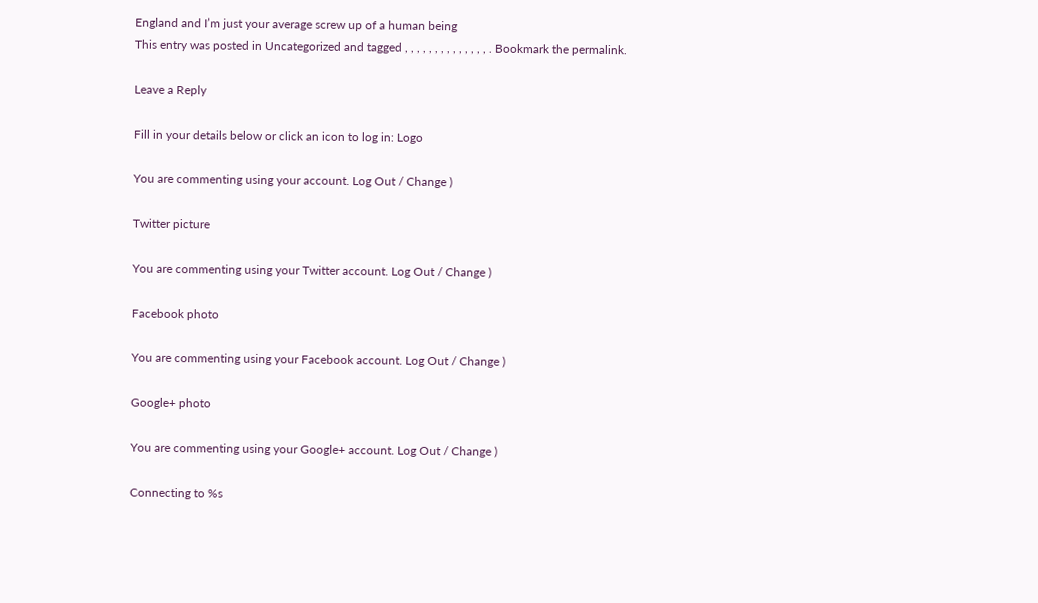England and I’m just your average screw up of a human being
This entry was posted in Uncategorized and tagged , , , , , , , , , , , , , , . Bookmark the permalink.

Leave a Reply

Fill in your details below or click an icon to log in: Logo

You are commenting using your account. Log Out / Change )

Twitter picture

You are commenting using your Twitter account. Log Out / Change )

Facebook photo

You are commenting using your Facebook account. Log Out / Change )

Google+ photo

You are commenting using your Google+ account. Log Out / Change )

Connecting to %s